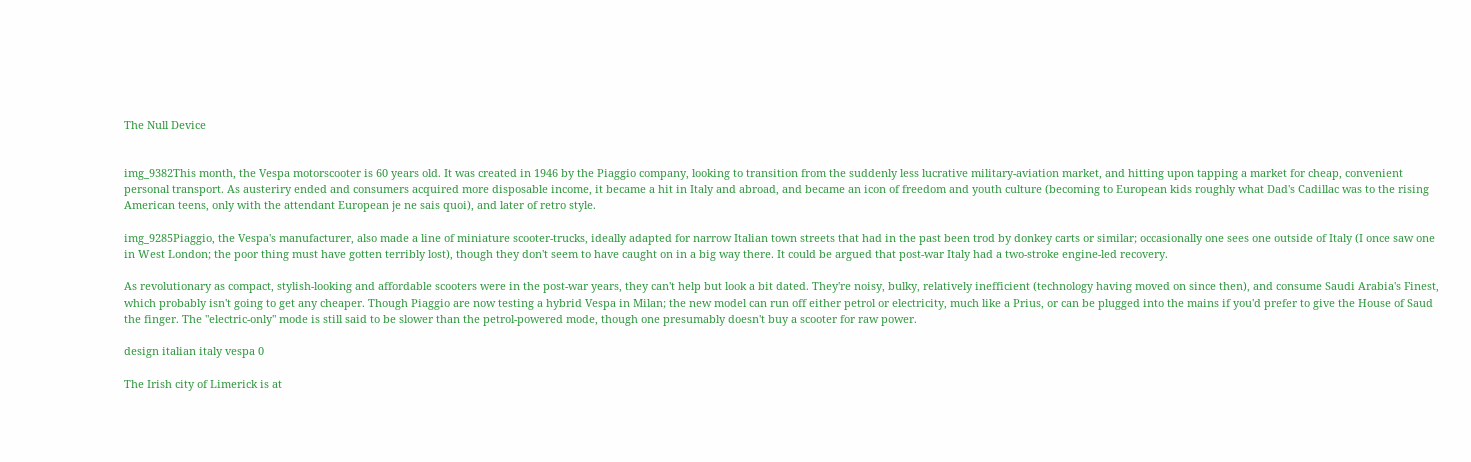The Null Device


img_9382This month, the Vespa motorscooter is 60 years old. It was created in 1946 by the Piaggio company, looking to transition from the suddenly less lucrative military-aviation market, and hitting upon tapping a market for cheap, convenient personal transport. As austeriry ended and consumers acquired more disposable income, it became a hit in Italy and abroad, and became an icon of freedom and youth culture (becoming to European kids roughly what Dad's Cadillac was to the rising American teens, only with the attendant European je ne sais quoi), and later of retro style.

img_9285Piaggio, the Vespa's manufacturer, also made a line of miniature scooter-trucks, ideally adapted for narrow Italian town streets that had in the past been trod by donkey carts or similar; occasionally one sees one outside of Italy (I once saw one in West London; the poor thing must have gotten terribly lost), though they don't seem to have caught on in a big way there. It could be argued that post-war Italy had a two-stroke engine-led recovery.

As revolutionary as compact, stylish-looking and affordable scooters were in the post-war years, they can't help but look a bit dated. They're noisy, bulky, relatively inefficient (technology having moved on since then), and consume Saudi Arabia's Finest, which probably isn't going to get any cheaper. Though Piaggio are now testing a hybrid Vespa in Milan; the new model can run off either petrol or electricity, much like a Prius, or can be plugged into the mains if you'd prefer to give the House of Saud the finger. The "electric-only" mode is still said to be slower than the petrol-powered mode, though one presumably doesn't buy a scooter for raw power.

design italian italy vespa 0

The Irish city of Limerick is at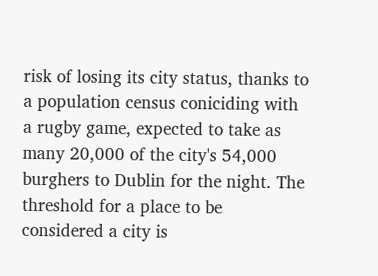risk of losing its city status, thanks to a population census coniciding with a rugby game, expected to take as many 20,000 of the city's 54,000 burghers to Dublin for the night. The threshold for a place to be considered a city is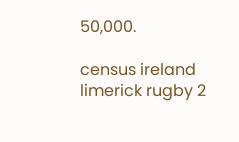50,000.

census ireland limerick rugby 2